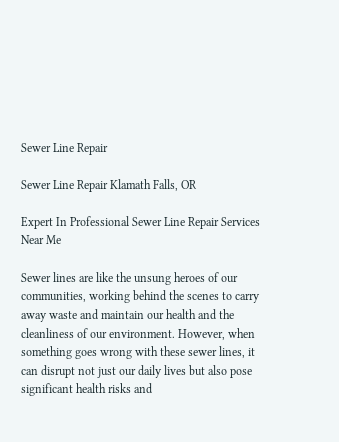Sewer Line Repair

Sewer Line Repair Klamath Falls, OR

Expert In Professional Sewer Line Repair Services Near Me

Sewer lines are like the unsung heroes of our communities, working behind the scenes to carry away waste and maintain our health and the cleanliness of our environment. However, when something goes wrong with these sewer lines, it can disrupt not just our daily lives but also pose significant health risks and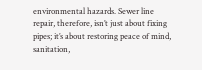environmental hazards. Sewer line repair, therefore, isn’t just about fixing pipes; it’s about restoring peace of mind, sanitation,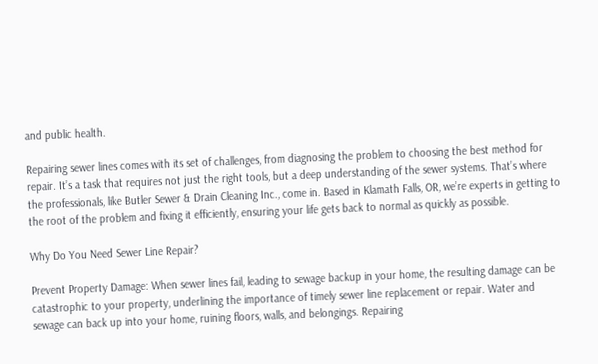and public health.

Repairing sewer lines comes with its set of challenges, from diagnosing the problem to choosing the best method for repair. It’s a task that requires not just the right tools, but a deep understanding of the sewer systems. That’s where the professionals, like Butler Sewer & Drain Cleaning Inc., come in. Based in Klamath Falls, OR, we’re experts in getting to the root of the problem and fixing it efficiently, ensuring your life gets back to normal as quickly as possible.

Why Do You Need Sewer Line Repair?

Prevent Property Damage: When sewer lines fail, leading to sewage backup in your home, the resulting damage can be catastrophic to your property, underlining the importance of timely sewer line replacement or repair. Water and sewage can back up into your home, ruining floors, walls, and belongings. Repairing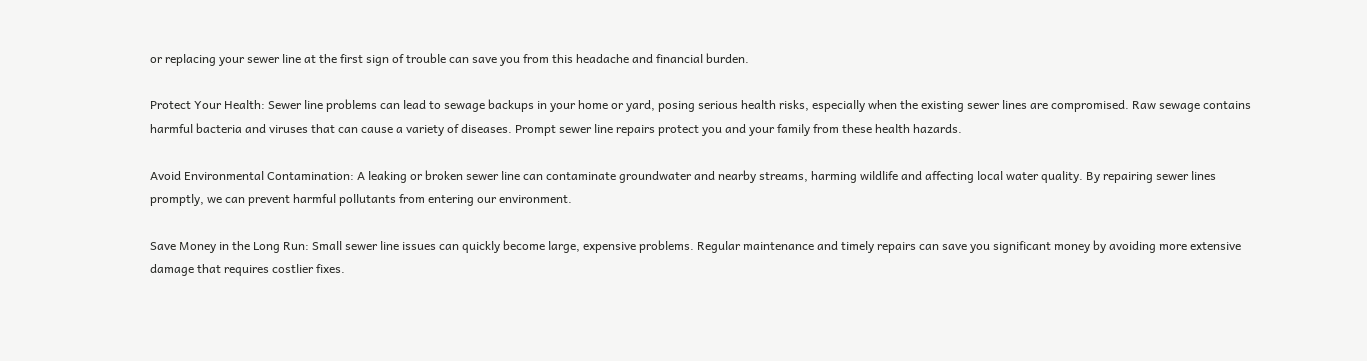or replacing your sewer line at the first sign of trouble can save you from this headache and financial burden.

Protect Your Health: Sewer line problems can lead to sewage backups in your home or yard, posing serious health risks, especially when the existing sewer lines are compromised. Raw sewage contains harmful bacteria and viruses that can cause a variety of diseases. Prompt sewer line repairs protect you and your family from these health hazards.

Avoid Environmental Contamination: A leaking or broken sewer line can contaminate groundwater and nearby streams, harming wildlife and affecting local water quality. By repairing sewer lines promptly, we can prevent harmful pollutants from entering our environment.

Save Money in the Long Run: Small sewer line issues can quickly become large, expensive problems. Regular maintenance and timely repairs can save you significant money by avoiding more extensive damage that requires costlier fixes.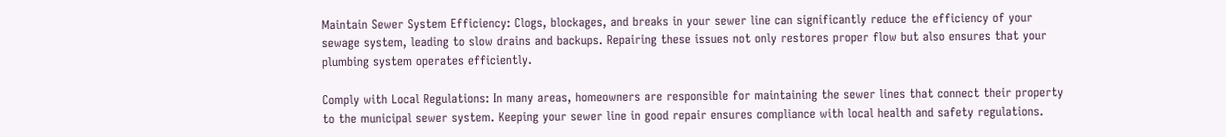Maintain Sewer System Efficiency: Clogs, blockages, and breaks in your sewer line can significantly reduce the efficiency of your sewage system, leading to slow drains and backups. Repairing these issues not only restores proper flow but also ensures that your plumbing system operates efficiently.

Comply with Local Regulations: In many areas, homeowners are responsible for maintaining the sewer lines that connect their property to the municipal sewer system. Keeping your sewer line in good repair ensures compliance with local health and safety regulations.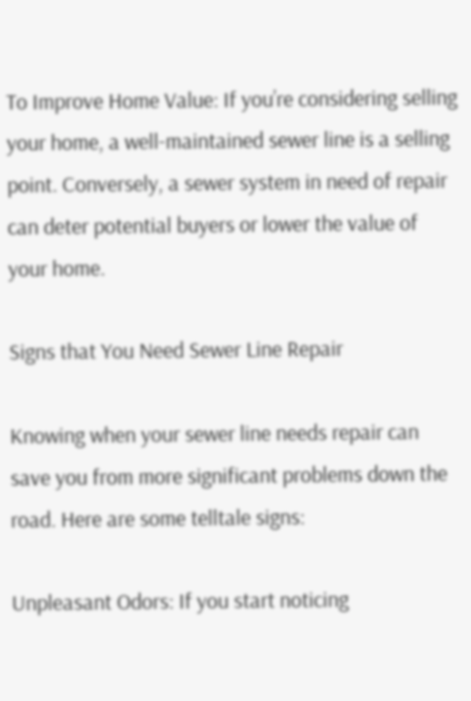To Improve Home Value: If you’re considering selling your home, a well-maintained sewer line is a selling point. Conversely, a sewer system in need of repair can deter potential buyers or lower the value of your home.

Signs that You Need Sewer Line Repair

Knowing when your sewer line needs repair can save you from more significant problems down the road. Here are some telltale signs:

Unpleasant Odors: If you start noticing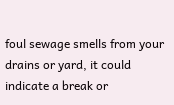foul sewage smells from your drains or yard, it could indicate a break or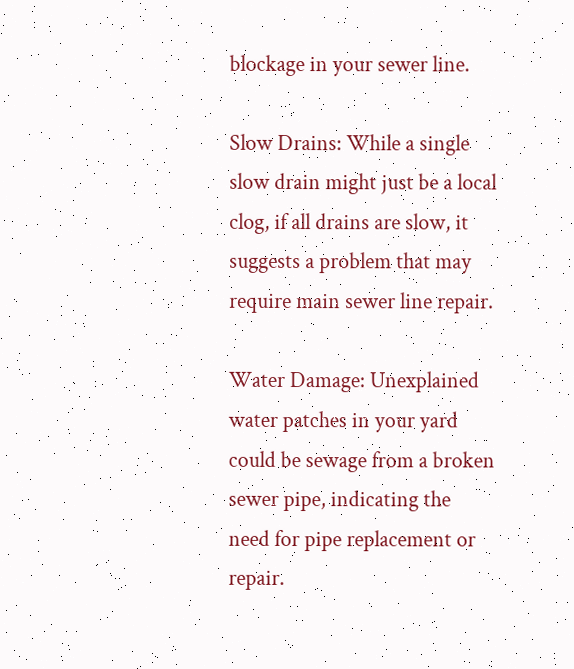blockage in your sewer line.

Slow Drains: While a single slow drain might just be a local clog, if all drains are slow, it suggests a problem that may require main sewer line repair.

Water Damage: Unexplained water patches in your yard could be sewage from a broken sewer pipe, indicating the need for pipe replacement or repair.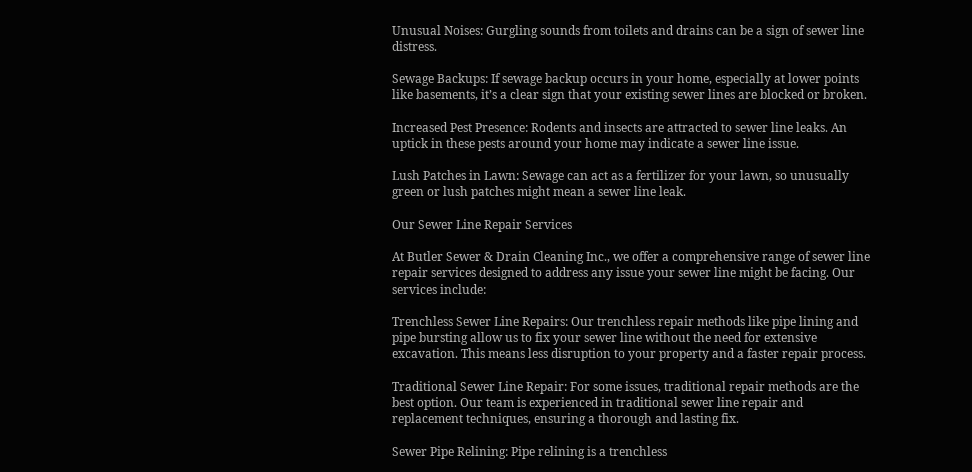Unusual Noises: Gurgling sounds from toilets and drains can be a sign of sewer line distress.

Sewage Backups: If sewage backup occurs in your home, especially at lower points like basements, it’s a clear sign that your existing sewer lines are blocked or broken.

Increased Pest Presence: Rodents and insects are attracted to sewer line leaks. An uptick in these pests around your home may indicate a sewer line issue.

Lush Patches in Lawn: Sewage can act as a fertilizer for your lawn, so unusually green or lush patches might mean a sewer line leak.

Our Sewer Line Repair Services

At Butler Sewer & Drain Cleaning Inc., we offer a comprehensive range of sewer line repair services designed to address any issue your sewer line might be facing. Our services include:

Trenchless Sewer Line Repairs: Our trenchless repair methods like pipe lining and pipe bursting allow us to fix your sewer line without the need for extensive excavation. This means less disruption to your property and a faster repair process.

Traditional Sewer Line Repair: For some issues, traditional repair methods are the best option. Our team is experienced in traditional sewer line repair and replacement techniques, ensuring a thorough and lasting fix.

Sewer Pipe Relining: Pipe relining is a trenchless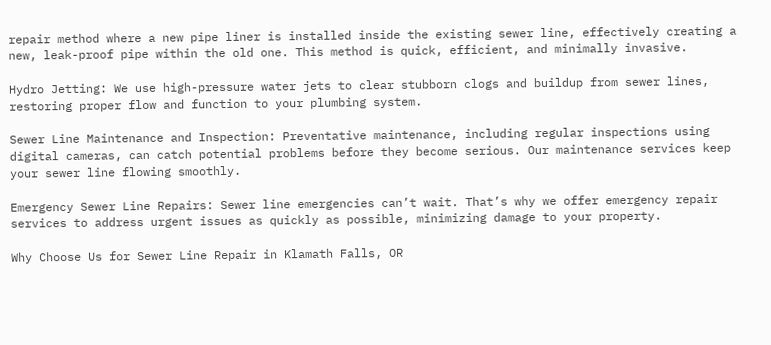repair method where a new pipe liner is installed inside the existing sewer line, effectively creating a new, leak-proof pipe within the old one. This method is quick, efficient, and minimally invasive.

Hydro Jetting: We use high-pressure water jets to clear stubborn clogs and buildup from sewer lines, restoring proper flow and function to your plumbing system.

Sewer Line Maintenance and Inspection: Preventative maintenance, including regular inspections using digital cameras, can catch potential problems before they become serious. Our maintenance services keep your sewer line flowing smoothly.

Emergency Sewer Line Repairs: Sewer line emergencies can’t wait. That’s why we offer emergency repair services to address urgent issues as quickly as possible, minimizing damage to your property.

Why Choose Us for Sewer Line Repair in Klamath Falls, OR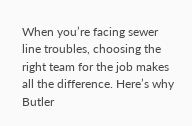When you’re facing sewer line troubles, choosing the right team for the job makes all the difference. Here’s why Butler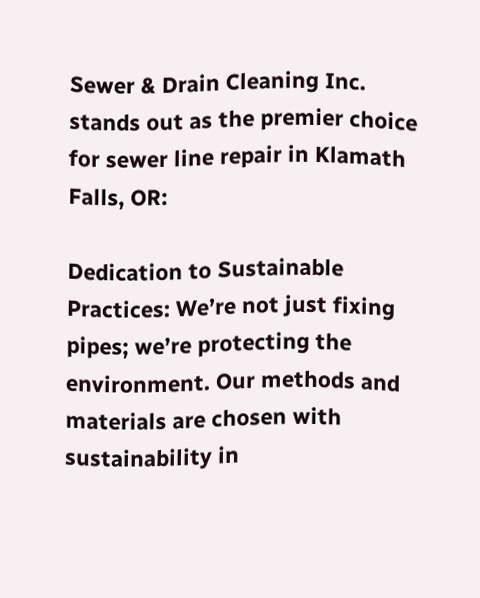Sewer & Drain Cleaning Inc. stands out as the premier choice for sewer line repair in Klamath Falls, OR:

Dedication to Sustainable Practices: We’re not just fixing pipes; we’re protecting the environment. Our methods and materials are chosen with sustainability in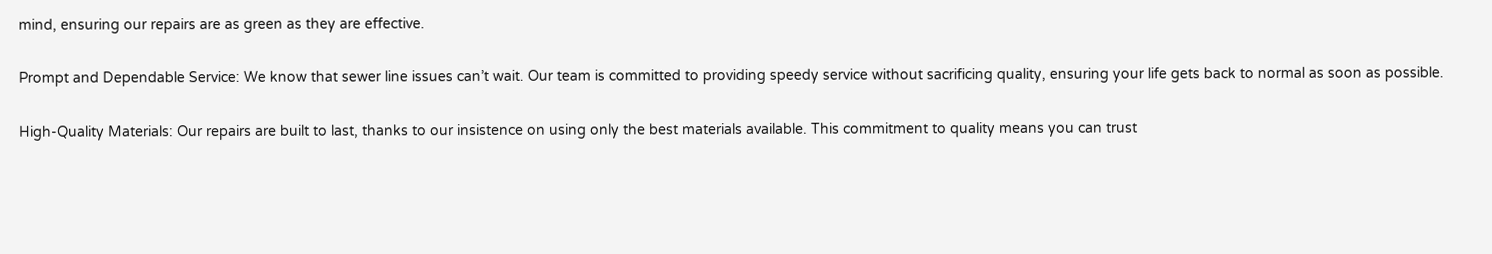mind, ensuring our repairs are as green as they are effective.

Prompt and Dependable Service: We know that sewer line issues can’t wait. Our team is committed to providing speedy service without sacrificing quality, ensuring your life gets back to normal as soon as possible.

High-Quality Materials: Our repairs are built to last, thanks to our insistence on using only the best materials available. This commitment to quality means you can trust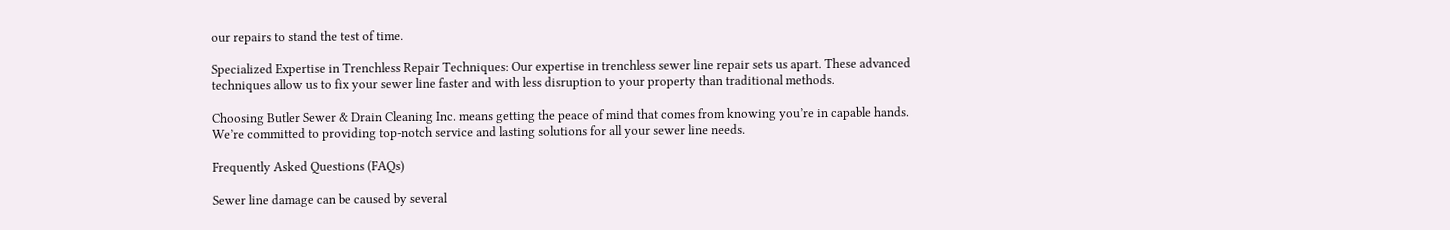our repairs to stand the test of time.

Specialized Expertise in Trenchless Repair Techniques: Our expertise in trenchless sewer line repair sets us apart. These advanced techniques allow us to fix your sewer line faster and with less disruption to your property than traditional methods.

Choosing Butler Sewer & Drain Cleaning Inc. means getting the peace of mind that comes from knowing you’re in capable hands. We’re committed to providing top-notch service and lasting solutions for all your sewer line needs.

Frequently Asked Questions (FAQs)

Sewer line damage can be caused by several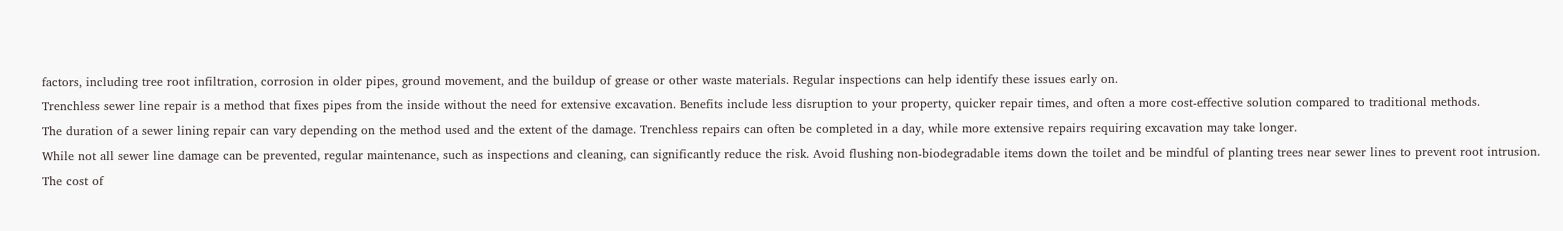factors, including tree root infiltration, corrosion in older pipes, ground movement, and the buildup of grease or other waste materials. Regular inspections can help identify these issues early on.
Trenchless sewer line repair is a method that fixes pipes from the inside without the need for extensive excavation. Benefits include less disruption to your property, quicker repair times, and often a more cost-effective solution compared to traditional methods.
The duration of a sewer lining repair can vary depending on the method used and the extent of the damage. Trenchless repairs can often be completed in a day, while more extensive repairs requiring excavation may take longer.
While not all sewer line damage can be prevented, regular maintenance, such as inspections and cleaning, can significantly reduce the risk. Avoid flushing non-biodegradable items down the toilet and be mindful of planting trees near sewer lines to prevent root intrusion.
The cost of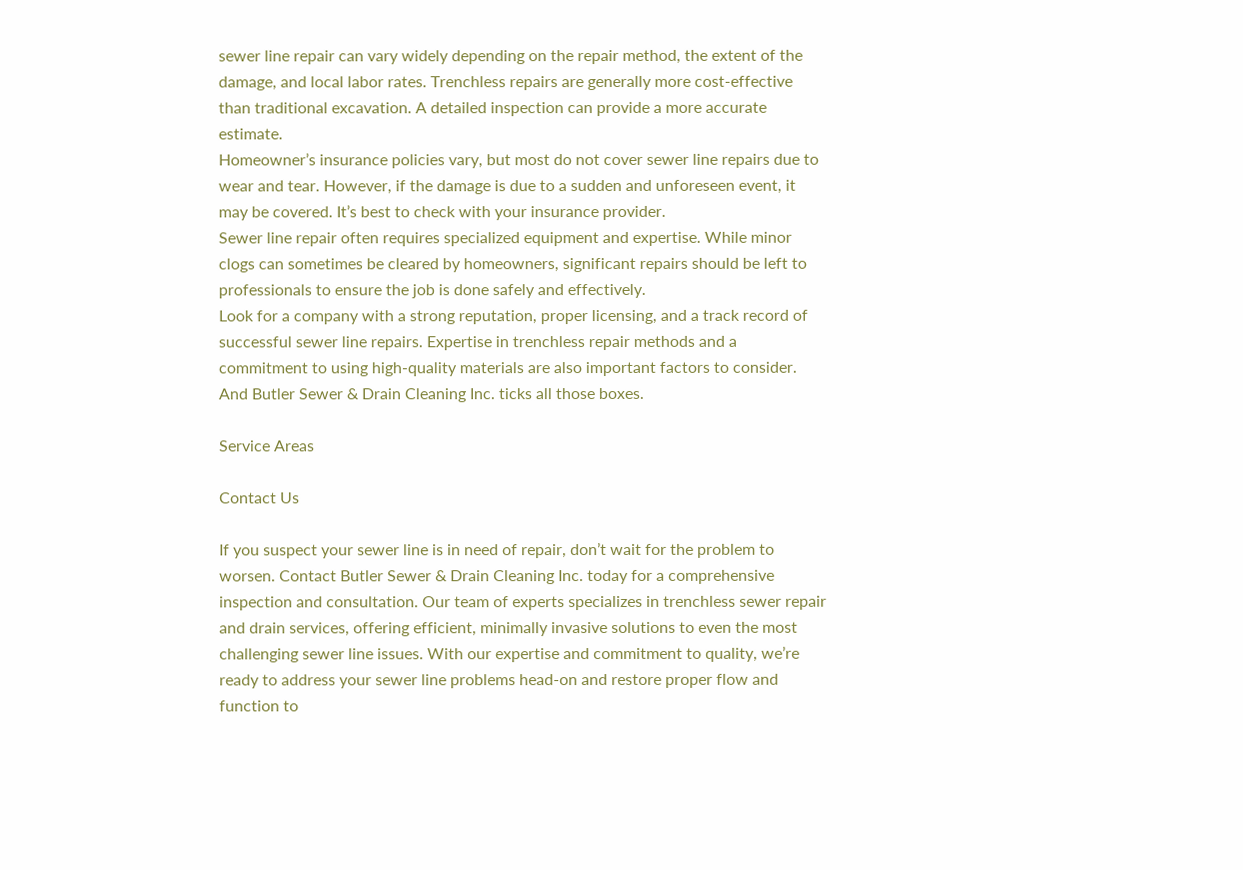sewer line repair can vary widely depending on the repair method, the extent of the damage, and local labor rates. Trenchless repairs are generally more cost-effective than traditional excavation. A detailed inspection can provide a more accurate estimate.
Homeowner’s insurance policies vary, but most do not cover sewer line repairs due to wear and tear. However, if the damage is due to a sudden and unforeseen event, it may be covered. It’s best to check with your insurance provider.
Sewer line repair often requires specialized equipment and expertise. While minor clogs can sometimes be cleared by homeowners, significant repairs should be left to professionals to ensure the job is done safely and effectively.
Look for a company with a strong reputation, proper licensing, and a track record of successful sewer line repairs. Expertise in trenchless repair methods and a commitment to using high-quality materials are also important factors to consider. And Butler Sewer & Drain Cleaning Inc. ticks all those boxes.

Service Areas

Contact Us

If you suspect your sewer line is in need of repair, don’t wait for the problem to worsen. Contact Butler Sewer & Drain Cleaning Inc. today for a comprehensive inspection and consultation. Our team of experts specializes in trenchless sewer repair and drain services, offering efficient, minimally invasive solutions to even the most challenging sewer line issues. With our expertise and commitment to quality, we’re ready to address your sewer line problems head-on and restore proper flow and function to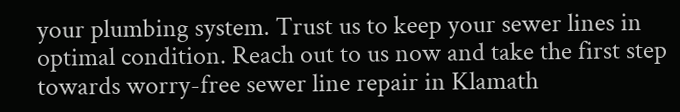your plumbing system. Trust us to keep your sewer lines in optimal condition. Reach out to us now and take the first step towards worry-free sewer line repair in Klamath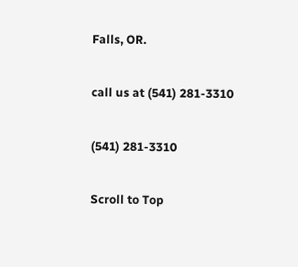Falls, OR.

call us at (541) 281-3310

(541) 281-3310

Scroll to Top